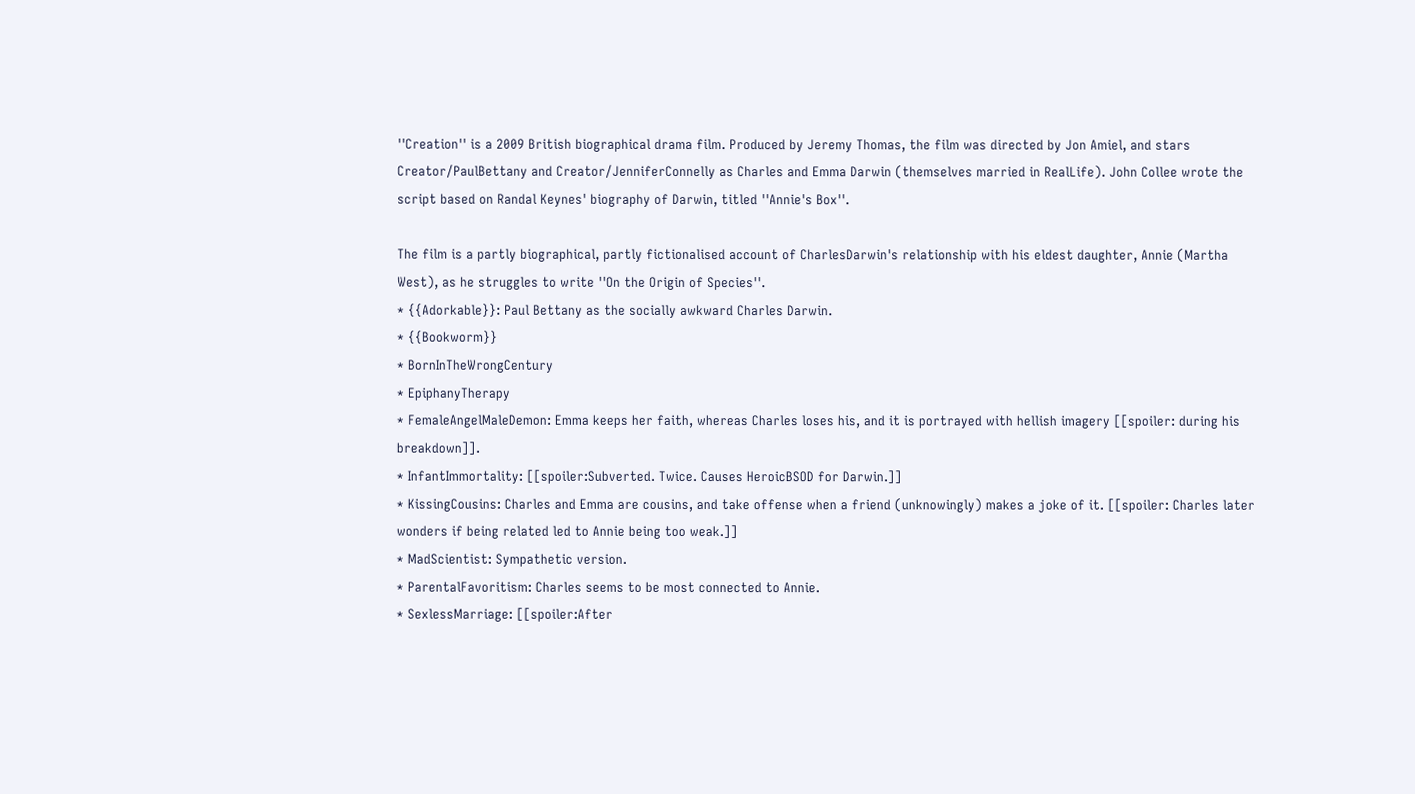''Creation'' is a 2009 British biographical drama film. Produced by Jeremy Thomas, the film was directed by Jon Amiel, and stars Creator/PaulBettany and Creator/JenniferConnelly as Charles and Emma Darwin (themselves married in RealLife). John Collee wrote the script based on Randal Keynes' biography of Darwin, titled ''Annie's Box''.

The film is a partly biographical, partly fictionalised account of CharlesDarwin's relationship with his eldest daughter, Annie (Martha West), as he struggles to write ''On the Origin of Species''.
* {{Adorkable}}: Paul Bettany as the socially awkward Charles Darwin.
* {{Bookworm}}
* BornInTheWrongCentury
* EpiphanyTherapy
* FemaleAngelMaleDemon: Emma keeps her faith, whereas Charles loses his, and it is portrayed with hellish imagery [[spoiler: during his breakdown]].
* InfantImmortality: [[spoiler:Subverted. Twice. Causes HeroicBSOD for Darwin.]]
* KissingCousins: Charles and Emma are cousins, and take offense when a friend (unknowingly) makes a joke of it. [[spoiler: Charles later wonders if being related led to Annie being too weak.]]
* MadScientist: Sympathetic version.
* ParentalFavoritism: Charles seems to be most connected to Annie.
* SexlessMarriage: [[spoiler:After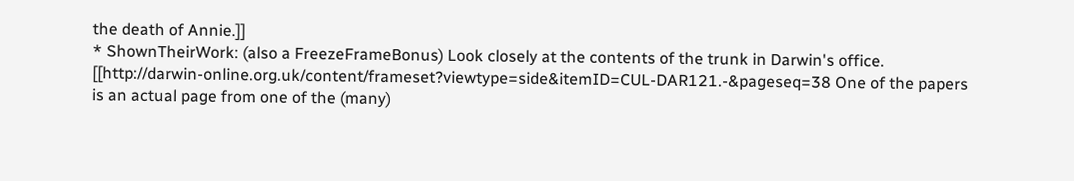the death of Annie.]]
* ShownTheirWork: (also a FreezeFrameBonus) Look closely at the contents of the trunk in Darwin's office. [[http://darwin-online.org.uk/content/frameset?viewtype=side&itemID=CUL-DAR121.-&pageseq=38 One of the papers is an actual page from one of the (many)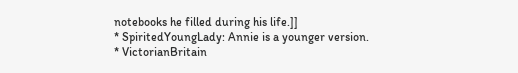notebooks he filled during his life.]]
* SpiritedYoungLady: Annie is a younger version.
* VictorianBritain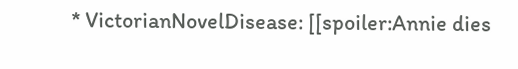* VictorianNovelDisease: [[spoiler:Annie dies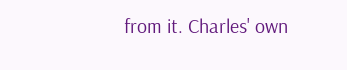from it. Charles' own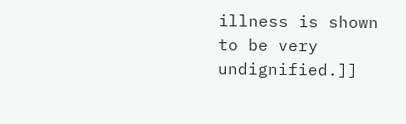illness is shown to be very undignified.]]